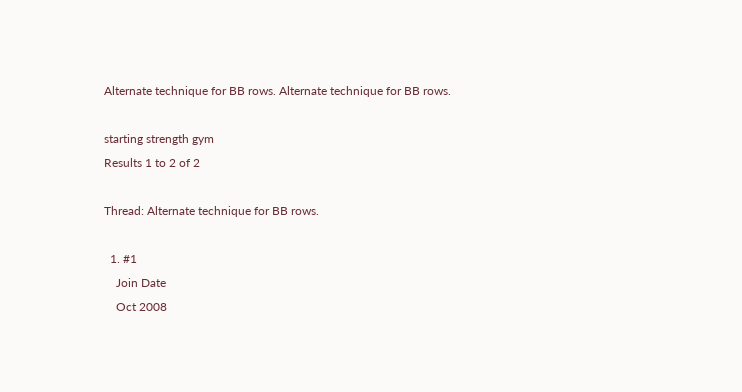Alternate technique for BB rows. Alternate technique for BB rows.

starting strength gym
Results 1 to 2 of 2

Thread: Alternate technique for BB rows.

  1. #1
    Join Date
    Oct 2008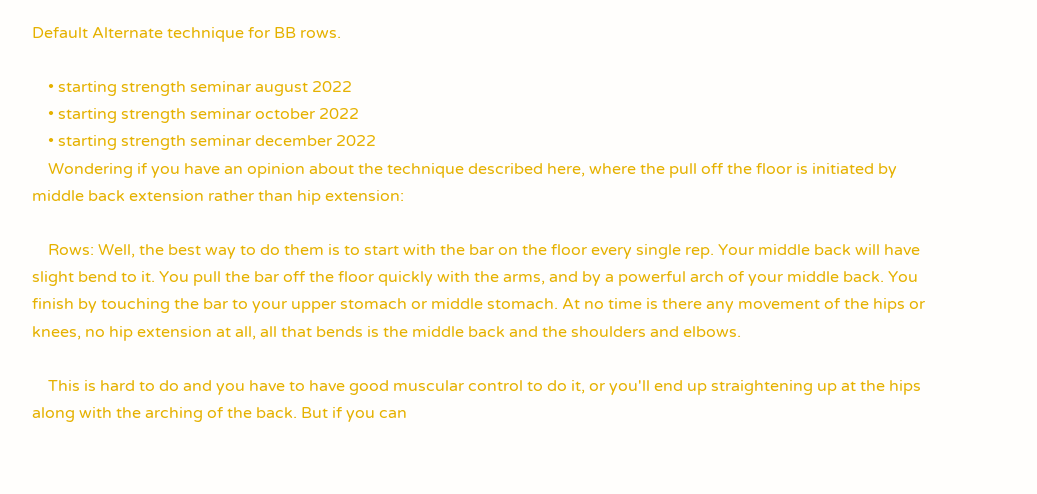Default Alternate technique for BB rows.

    • starting strength seminar august 2022
    • starting strength seminar october 2022
    • starting strength seminar december 2022
    Wondering if you have an opinion about the technique described here, where the pull off the floor is initiated by middle back extension rather than hip extension:

    Rows: Well, the best way to do them is to start with the bar on the floor every single rep. Your middle back will have slight bend to it. You pull the bar off the floor quickly with the arms, and by a powerful arch of your middle back. You finish by touching the bar to your upper stomach or middle stomach. At no time is there any movement of the hips or knees, no hip extension at all, all that bends is the middle back and the shoulders and elbows.

    This is hard to do and you have to have good muscular control to do it, or you'll end up straightening up at the hips along with the arching of the back. But if you can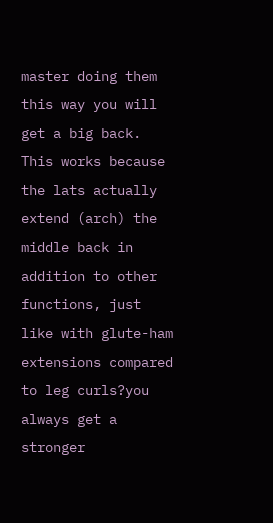master doing them this way you will get a big back. This works because the lats actually extend (arch) the middle back in addition to other functions, just like with glute-ham extensions compared to leg curls?you always get a stronger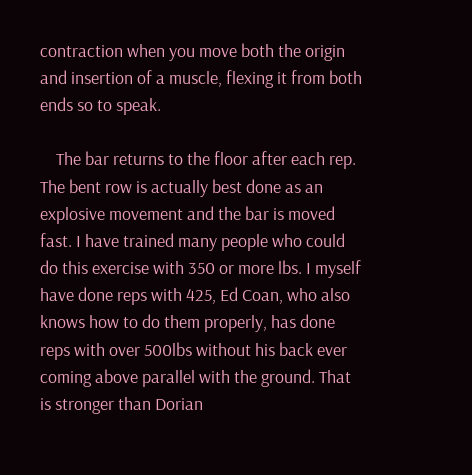contraction when you move both the origin and insertion of a muscle, flexing it from both ends so to speak.

    The bar returns to the floor after each rep. The bent row is actually best done as an explosive movement and the bar is moved fast. I have trained many people who could do this exercise with 350 or more lbs. I myself have done reps with 425, Ed Coan, who also knows how to do them properly, has done reps with over 500lbs without his back ever coming above parallel with the ground. That is stronger than Dorian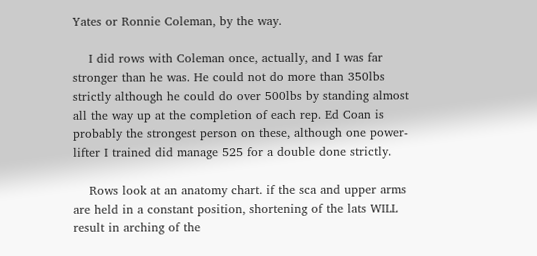Yates or Ronnie Coleman, by the way.

    I did rows with Coleman once, actually, and I was far stronger than he was. He could not do more than 350lbs strictly although he could do over 500lbs by standing almost all the way up at the completion of each rep. Ed Coan is probably the strongest person on these, although one power-lifter I trained did manage 525 for a double done strictly.

    Rows look at an anatomy chart. if the sca and upper arms are held in a constant position, shortening of the lats WILL result in arching of the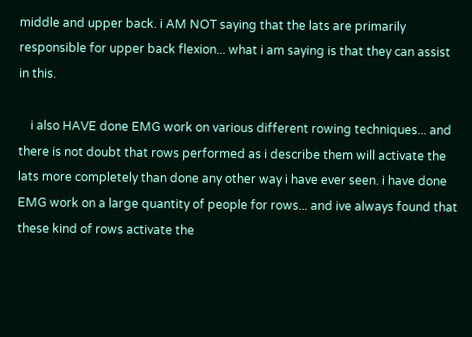middle and upper back. i AM NOT saying that the lats are primarily responsible for upper back flexion... what i am saying is that they can assist in this.

    i also HAVE done EMG work on various different rowing techniques... and there is not doubt that rows performed as i describe them will activate the lats more completely than done any other way i have ever seen. i have done EMG work on a large quantity of people for rows... and ive always found that these kind of rows activate the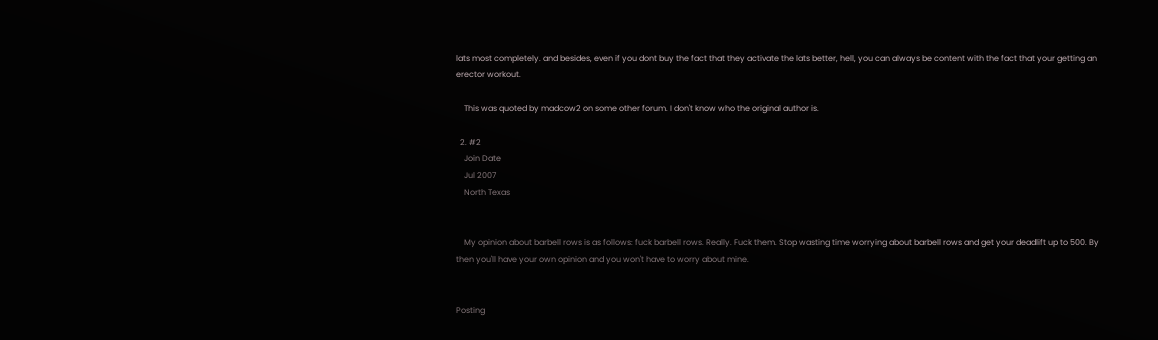lats most completely. and besides, even if you dont buy the fact that they activate the lats better, hell, you can always be content with the fact that your getting an erector workout.

    This was quoted by madcow2 on some other forum. I don't know who the original author is.

  2. #2
    Join Date
    Jul 2007
    North Texas


    My opinion about barbell rows is as follows: fuck barbell rows. Really. Fuck them. Stop wasting time worrying about barbell rows and get your deadlift up to 500. By then you'll have your own opinion and you won't have to worry about mine.


Posting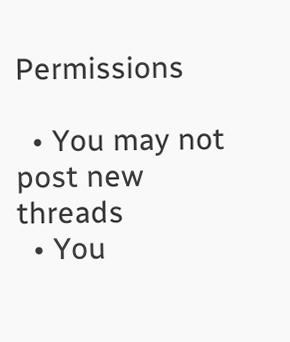Permissions

  • You may not post new threads
  • You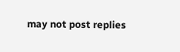may not post replies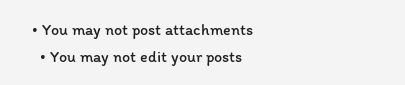• You may not post attachments
  • You may not edit your posts